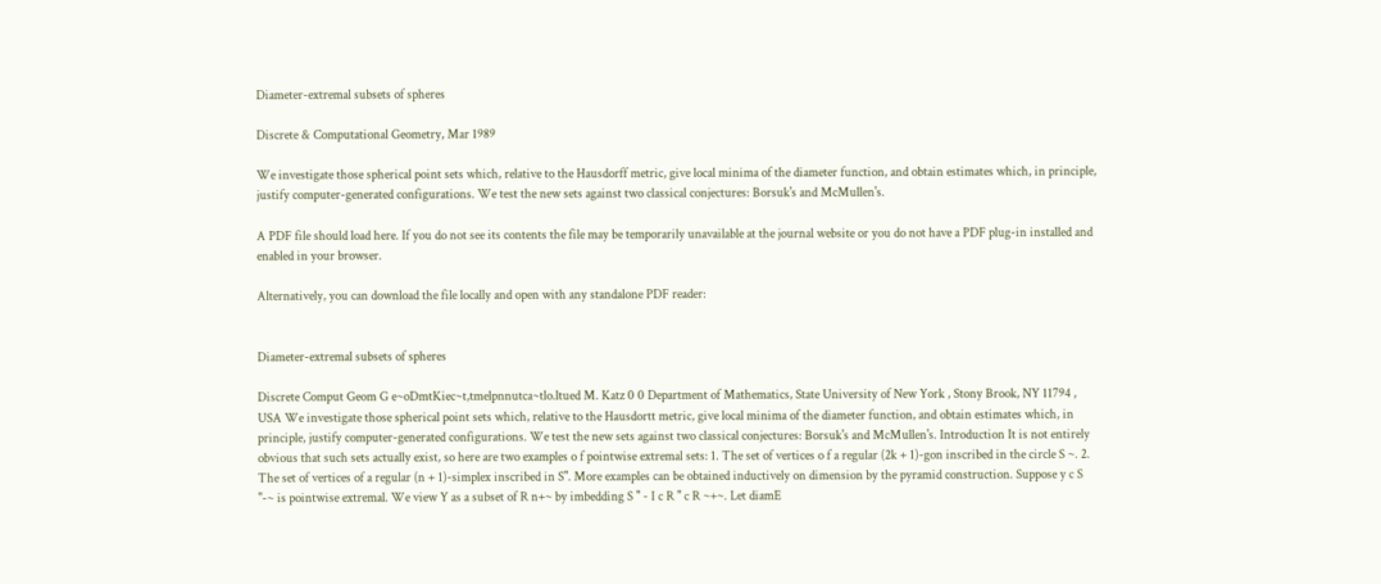Diameter-extremal subsets of spheres

Discrete & Computational Geometry, Mar 1989

We investigate those spherical point sets which, relative to the Hausdorff metric, give local minima of the diameter function, and obtain estimates which, in principle, justify computer-generated configurations. We test the new sets against two classical conjectures: Borsuk's and McMullen's.

A PDF file should load here. If you do not see its contents the file may be temporarily unavailable at the journal website or you do not have a PDF plug-in installed and enabled in your browser.

Alternatively, you can download the file locally and open with any standalone PDF reader:


Diameter-extremal subsets of spheres

Discrete Comput Geom G e~oDmtKiec~t,tmelpnnutca~tlo.ltued M. Katz 0 0 Department of Mathematics, State University of New York , Stony Brook, NY 11794 , USA We investigate those spherical point sets which, relative to the Hausdortt metric, give local minima of the diameter function, and obtain estimates which, in principle, justify computer-generated configurations. We test the new sets against two classical conjectures: Borsuk's and McMullen's. Introduction It is not entirely obvious that such sets actually exist, so here are two examples o f pointwise extremal sets: 1. The set of vertices o f a regular (2k + 1)-gon inscribed in the circle S ~. 2. The set of vertices of a regular (n + 1)-simplex inscribed in S". More examples can be obtained inductively on dimension by the pyramid construction. Suppose y c S "-~ is pointwise extremal. We view Y as a subset of R n+~ by imbedding S " - I c R " c R ~+~. Let diamE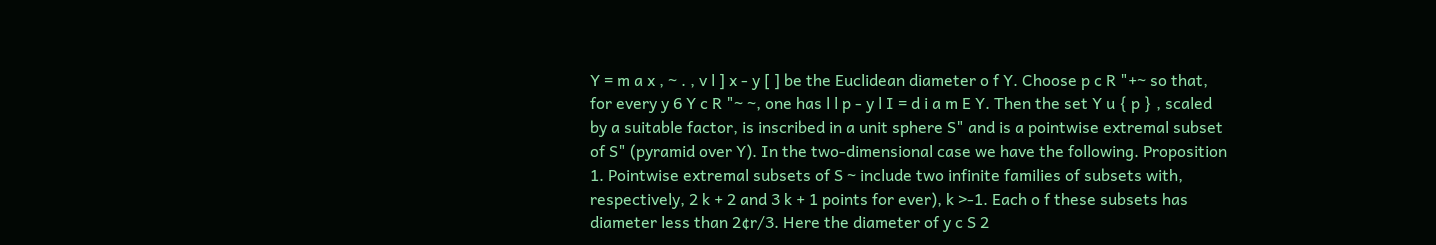Y = m a x , ~ . , v l ] x - y [ ] be the Euclidean diameter o f Y. Choose p c R "+~ so that, for every y 6 Y c R "~ ~, one has l l p - y l I = d i a m E Y. Then the set Y u { p } , scaled by a suitable factor, is inscribed in a unit sphere S" and is a pointwise extremal subset of S" (pyramid over Y). In the two-dimensional case we have the following. Proposition 1. Pointwise extremal subsets of S ~ include two infinite families of subsets with, respectively, 2 k + 2 and 3 k + 1 points for ever), k >-1. Each o f these subsets has diameter less than 2¢r/3. Here the diameter of y c S 2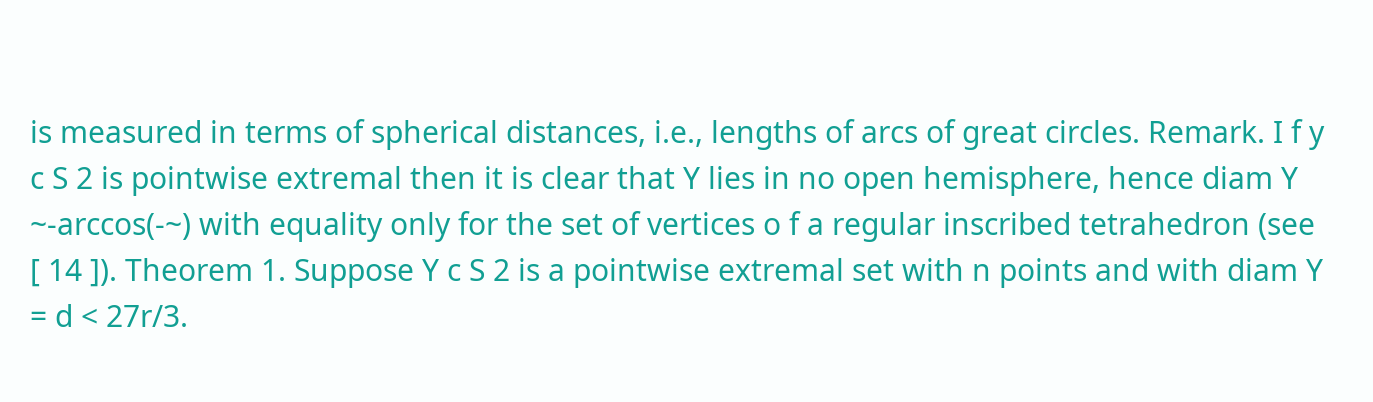is measured in terms of spherical distances, i.e., lengths of arcs of great circles. Remark. I f y c S 2 is pointwise extremal then it is clear that Y lies in no open hemisphere, hence diam Y ~-arccos(-~) with equality only for the set of vertices o f a regular inscribed tetrahedron (see [ 14 ]). Theorem 1. Suppose Y c S 2 is a pointwise extremal set with n points and with diam Y = d < 27r/3.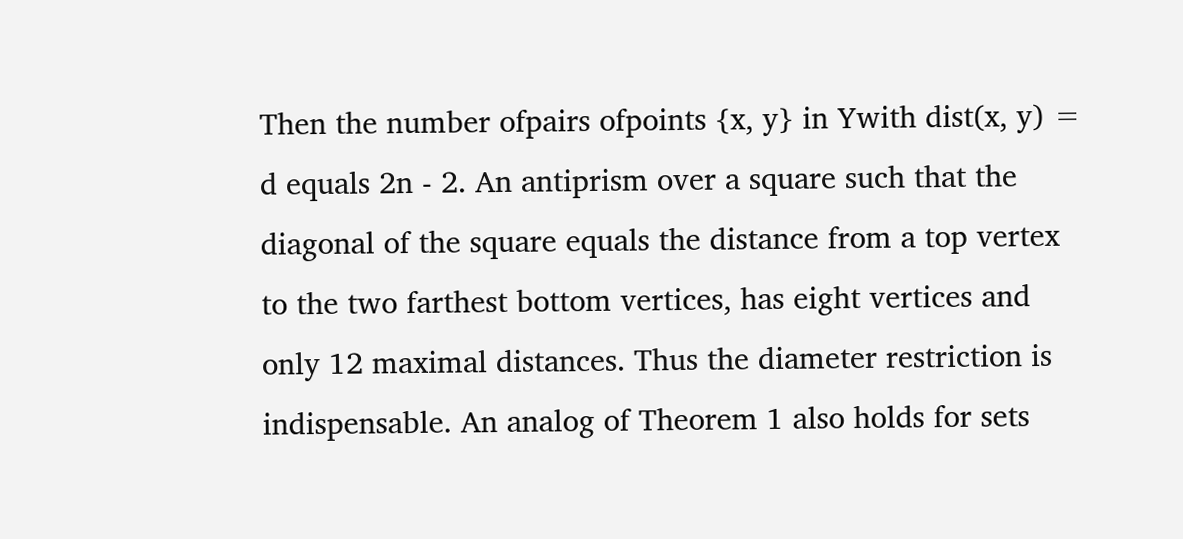Then the number ofpairs ofpoints {x, y} in Ywith dist(x, y) = d equals 2n - 2. An antiprism over a square such that the diagonal of the square equals the distance from a top vertex to the two farthest bottom vertices, has eight vertices and only 12 maximal distances. Thus the diameter restriction is indispensable. An analog of Theorem 1 also holds for sets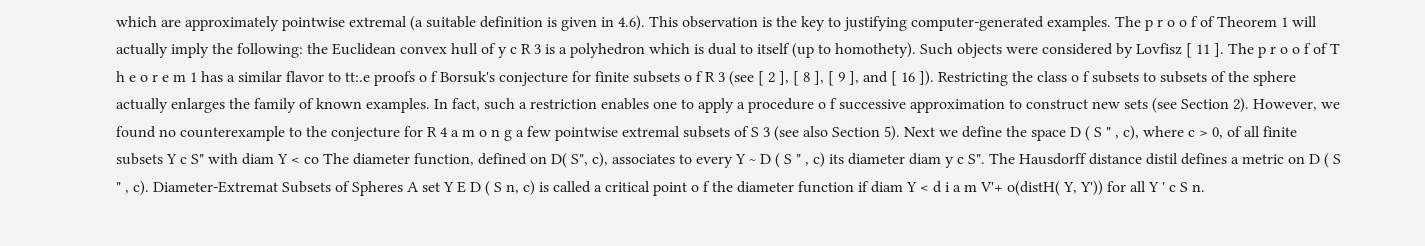which are approximately pointwise extremal (a suitable definition is given in 4.6). This observation is the key to justifying computer-generated examples. The p r o o f of Theorem 1 will actually imply the following: the Euclidean convex hull of y c R 3 is a polyhedron which is dual to itself (up to homothety). Such objects were considered by Lovfisz [ 11 ]. The p r o o f of T h e o r e m 1 has a similar flavor to tt:.e proofs o f Borsuk's conjecture for finite subsets o f R 3 (see [ 2 ], [ 8 ], [ 9 ], and [ 16 ]). Restricting the class o f subsets to subsets of the sphere actually enlarges the family of known examples. In fact, such a restriction enables one to apply a procedure o f successive approximation to construct new sets (see Section 2). However, we found no counterexample to the conjecture for R 4 a m o n g a few pointwise extremal subsets of S 3 (see also Section 5). Next we define the space D ( S " , c), where c > 0, of all finite subsets Y c S" with diam Y < co The diameter function, defined on D( S", c), associates to every Y ~ D ( S " , c) its diameter diam y c S". The Hausdorff distance distil defines a metric on D ( S " , c). Diameter-Extremat Subsets of Spheres A set Y E D ( S n, c) is called a critical point o f the diameter function if diam Y < d i a m V'+ o(distH( Y, Y')) for all Y ' c S n.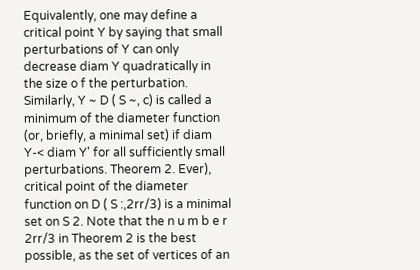Equivalently, one may define a critical point Y by saying that small perturbations of Y can only decrease diam Y quadratically in the size o f the perturbation. Similarly, Y ~ D ( S ~, c) is called a minimum of the diameter function (or, briefly, a minimal set) if diam Y-< diam Y' for all sufficiently small perturbations. Theorem 2. Ever), critical point of the diameter function on D ( S :,2rr/3) is a minimal set on S 2. Note that the n u m b e r 2rr/3 in Theorem 2 is the best possible, as the set of vertices of an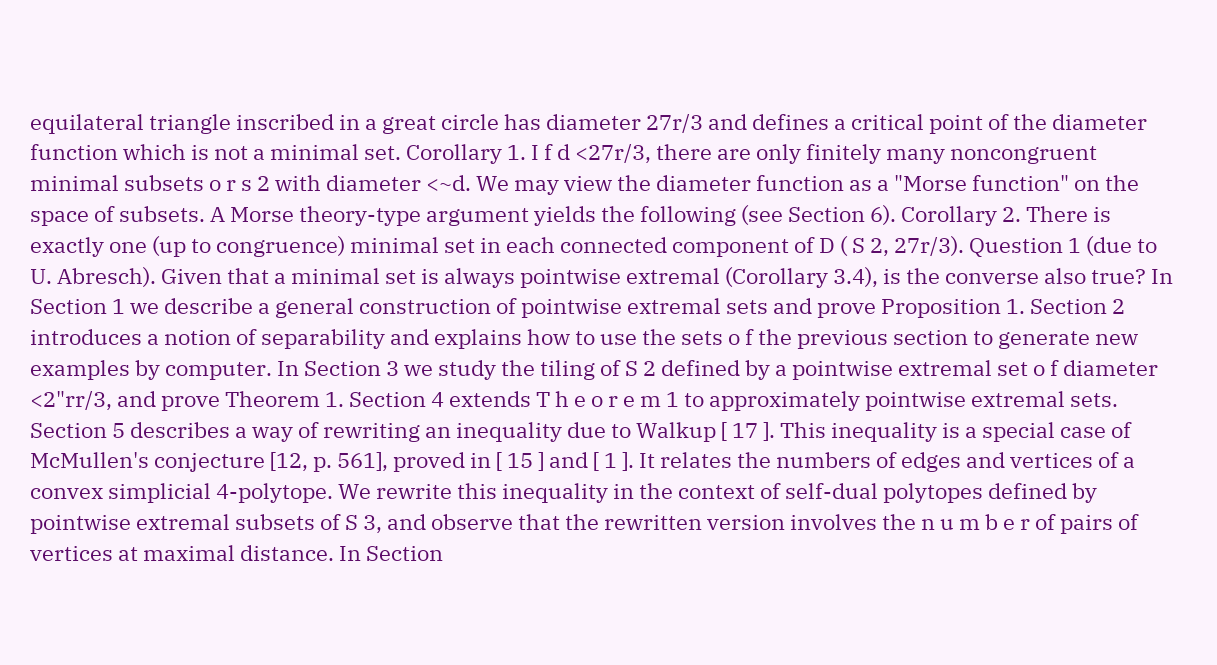equilateral triangle inscribed in a great circle has diameter 27r/3 and defines a critical point of the diameter function which is not a minimal set. Corollary 1. I f d <27r/3, there are only finitely many noncongruent minimal subsets o r s 2 with diameter <~d. We may view the diameter function as a "Morse function" on the space of subsets. A Morse theory-type argument yields the following (see Section 6). Corollary 2. There is exactly one (up to congruence) minimal set in each connected component of D ( S 2, 27r/3). Question 1 (due to U. Abresch). Given that a minimal set is always pointwise extremal (Corollary 3.4), is the converse also true? In Section 1 we describe a general construction of pointwise extremal sets and prove Proposition 1. Section 2 introduces a notion of separability and explains how to use the sets o f the previous section to generate new examples by computer. In Section 3 we study the tiling of S 2 defined by a pointwise extremal set o f diameter <2"rr/3, and prove Theorem 1. Section 4 extends T h e o r e m 1 to approximately pointwise extremal sets. Section 5 describes a way of rewriting an inequality due to Walkup [ 17 ]. This inequality is a special case of McMullen's conjecture [12, p. 561], proved in [ 15 ] and [ 1 ]. It relates the numbers of edges and vertices of a convex simplicial 4-polytope. We rewrite this inequality in the context of self-dual polytopes defined by pointwise extremal subsets of S 3, and observe that the rewritten version involves the n u m b e r of pairs of vertices at maximal distance. In Section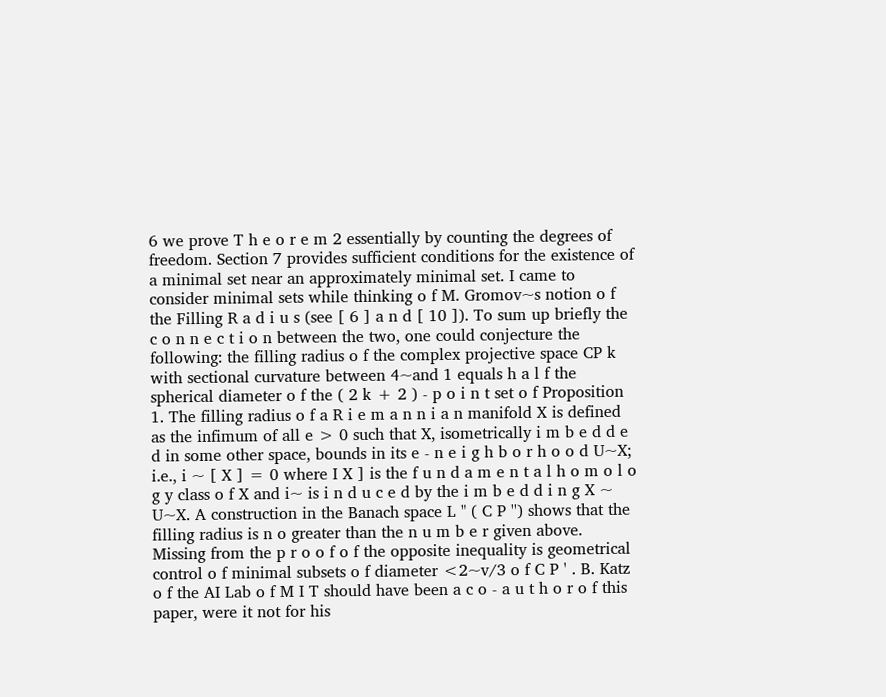6 we prove T h e o r e m 2 essentially by counting the degrees of freedom. Section 7 provides sufficient conditions for the existence of a minimal set near an approximately minimal set. I came to consider minimal sets while thinking o f M. Gromov~s notion o f the Filling R a d i u s (see [ 6 ] a n d [ 10 ]). To sum up briefly the c o n n e c t i o n between the two, one could conjecture the following: the filling radius o f the complex projective space CP k with sectional curvature between 4~and 1 equals h a l f the spherical diameter o f the ( 2 k + 2 ) - p o i n t set o f Proposition 1. The filling radius o f a R i e m a n n i a n manifold X is defined as the infimum of all e > 0 such that X, isometrically i m b e d d e d in some other space, bounds in its e - n e i g h b o r h o o d U~X; i.e., i ~ [ X ] = 0 where I X ] is the f u n d a m e n t a l h o m o l o g y class o f X and i~ is i n d u c e d by the i m b e d d i n g X ~ U~X. A construction in the Banach space L " ( C P '') shows that the filling radius is n o greater than the n u m b e r given above. Missing from the p r o o f o f the opposite inequality is geometrical control o f minimal subsets o f diameter <2~v/3 o f C P ' . B. Katz o f the AI Lab o f M I T should have been a c o - a u t h o r o f this paper, were it not for his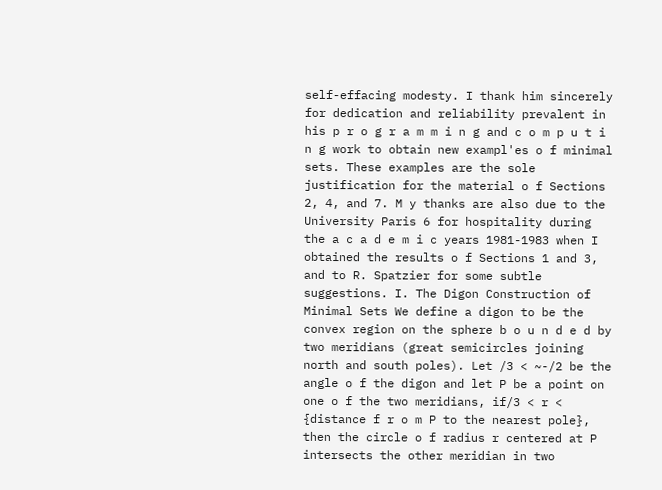self-effacing modesty. I thank him sincerely for dedication and reliability prevalent in his p r o g r a m m i n g and c o m p u t i n g work to obtain new exampl'es o f minimal sets. These examples are the sole justification for the material o f Sections 2, 4, and 7. M y thanks are also due to the University Paris 6 for hospitality during the a c a d e m i c years 1981-1983 when I obtained the results o f Sections 1 and 3, and to R. Spatzier for some subtle suggestions. I. The Digon Construction of Minimal Sets We define a digon to be the convex region on the sphere b o u n d e d by two meridians (great semicircles joining north and south poles). Let /3 < ~-/2 be the angle o f the digon and let P be a point on one o f the two meridians, if/3 < r < {distance f r o m P to the nearest pole}, then the circle o f radius r centered at P intersects the other meridian in two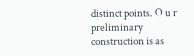distinct points. O u r preliminary construction is as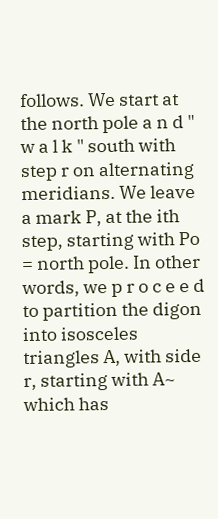follows. We start at the north pole a n d " w a l k " south with step r on alternating meridians. We leave a mark P, at the ith step, starting with Po = north pole. In other words, we p r o c e e d to partition the digon into isosceles triangles A, with side r, starting with A~ which has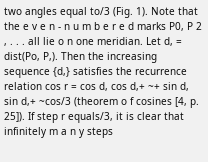two angles equal to/3 (Fig. 1). Note that the e v e n - n u m b e r e d marks P0, P 2 , . . . all lie o n one meridian. Let d, = dist(Po, P,). Then the increasing sequence {d,} satisfies the recurrence relation cos r = cos d, cos d,+ ~+ sin d, sin d,+ ~cos/3 (theorem o f cosines [4, p. 25]). If step r equals/3, it is clear that infinitely m a n y steps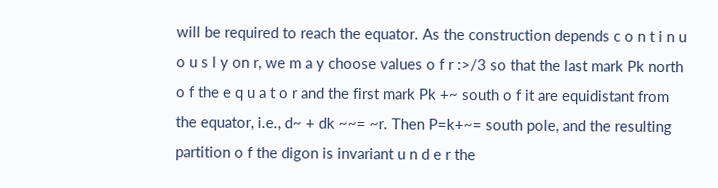will be required to reach the equator. As the construction depends c o n t i n u o u s l y on r, we m a y choose values o f r :>/3 so that the last mark Pk north o f the e q u a t o r and the first mark Pk +~ south o f it are equidistant from the equator, i.e., d~ + dk ~~= ~r. Then P=k+~= south pole, and the resulting partition o f the digon is invariant u n d e r the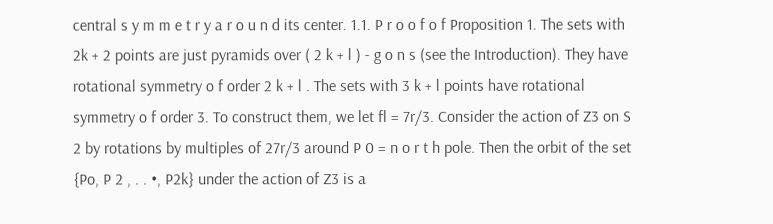central s y m m e t r y a r o u n d its center. 1.1. P r o o f o f Proposition 1. The sets with 2k + 2 points are just pyramids over ( 2 k + l ) - g o n s (see the Introduction). They have rotational symmetry o f order 2 k + l . The sets with 3 k + l points have rotational symmetry o f order 3. To construct them, we let fl = 7r/3. Consider the action of Z3 on S 2 by rotations by multiples of 27r/3 around P 0 = n o r t h pole. Then the orbit of the set {Po, P 2 , . . •, P2k} under the action of Z3 is a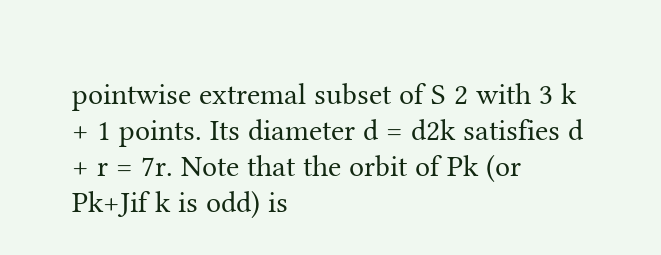pointwise extremal subset of S 2 with 3 k + 1 points. Its diameter d = d2k satisfies d + r = 7r. Note that the orbit of Pk (or Pk+Jif k is odd) is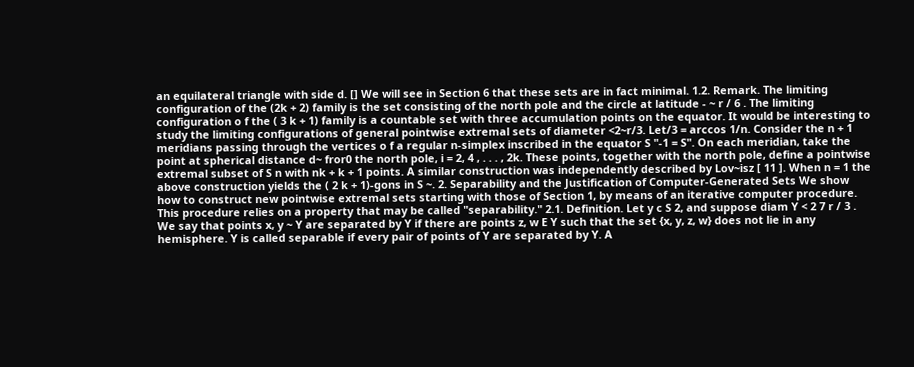an equilateral triangle with side d. [] We will see in Section 6 that these sets are in fact minimal. 1.2. Remark. The limiting configuration of the (2k + 2) family is the set consisting of the north pole and the circle at latitude - ~ r / 6 . The limiting configuration o f the ( 3 k + 1) family is a countable set with three accumulation points on the equator. It would be interesting to study the limiting configurations of general pointwise extremal sets of diameter <2~r/3. Let/3 = arccos 1/n. Consider the n + 1 meridians passing through the vertices o f a regular n-simplex inscribed in the equator S "-1 = S". On each meridian, take the point at spherical distance d~ fror0 the north pole, i = 2, 4 , . . . , 2k. These points, together with the north pole, define a pointwise extremal subset of S n with nk + k + 1 points. A similar construction was independently described by Lov~isz [ 11 ]. When n = 1 the above construction yields the ( 2 k + 1)-gons in S ~. 2. Separability and the Justification of Computer-Generated Sets We show how to construct new pointwise extremal sets starting with those of Section 1, by means of an iterative computer procedure. This procedure relies on a property that may be called "separability." 2.1. Definition. Let y c S 2, and suppose diam Y < 2 7 r / 3 . We say that points x, y ~ Y are separated by Y if there are points z, w E Y such that the set {x, y, z, w} does not lie in any hemisphere. Y is called separable if every pair of points of Y are separated by Y. A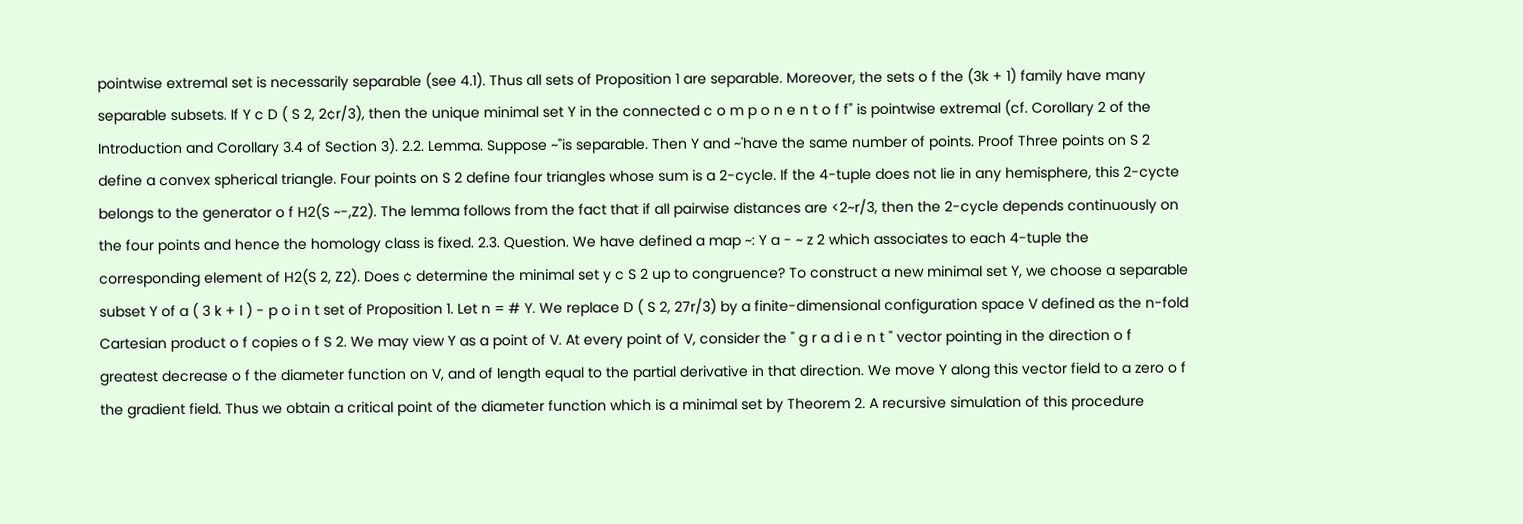pointwise extremal set is necessarily separable (see 4.1). Thus all sets of Proposition 1 are separable. Moreover, the sets o f the (3k + 1) family have many separable subsets. If Y c D ( S 2, 2¢r/3), then the unique minimal set Y in the connected c o m p o n e n t o f f" is pointwise extremal (cf. Corollary 2 of the Introduction and Corollary 3.4 of Section 3). 2.2. Lemma. Suppose ~"is separable. Then Y and ~'have the same number of points. Proof Three points on S 2 define a convex spherical triangle. Four points on S 2 define four triangles whose sum is a 2-cycle. If the 4-tuple does not lie in any hemisphere, this 2-cycte belongs to the generator o f H2(S ~-,Z2). The lemma follows from the fact that if all pairwise distances are <2~r/3, then the 2-cycle depends continuously on the four points and hence the homology class is fixed. 2.3. Question. We have defined a map ~: Y a - ~ z 2 which associates to each 4-tuple the corresponding element of H2(S 2, Z2). Does ¢ determine the minimal set y c S 2 up to congruence? To construct a new minimal set Y, we choose a separable subset Y of a ( 3 k + l ) - p o i n t set of Proposition 1. Let n = # Y. We replace D ( S 2, 27r/3) by a finite-dimensional configuration space V defined as the n-fold Cartesian product o f copies o f S 2. We may view Y as a point of V. At every point of V, consider the " g r a d i e n t " vector pointing in the direction o f greatest decrease o f the diameter function on V, and of length equal to the partial derivative in that direction. We move Y along this vector field to a zero o f the gradient field. Thus we obtain a critical point of the diameter function which is a minimal set by Theorem 2. A recursive simulation of this procedure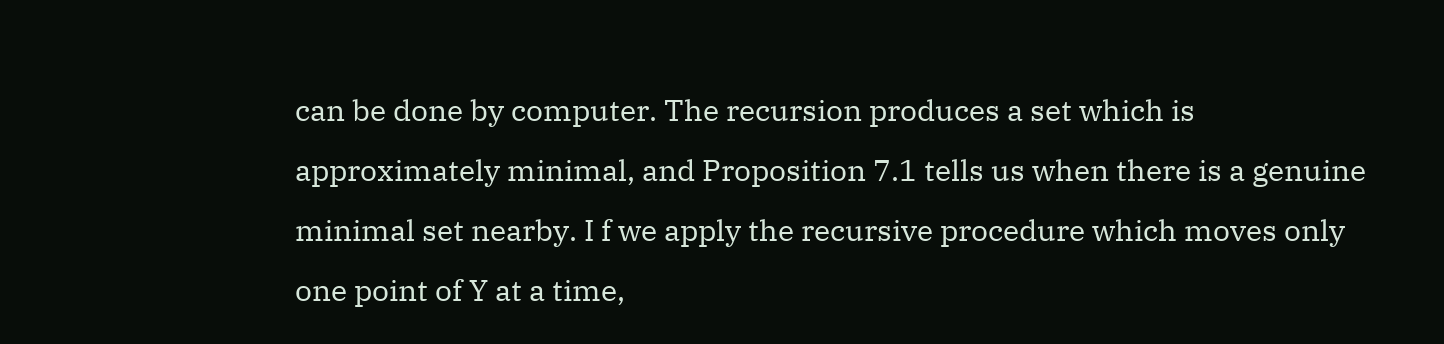can be done by computer. The recursion produces a set which is approximately minimal, and Proposition 7.1 tells us when there is a genuine minimal set nearby. I f we apply the recursive procedure which moves only one point of Y at a time,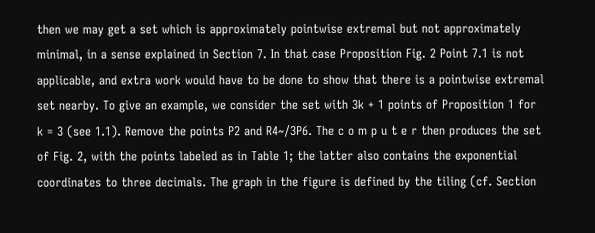then we may get a set which is approximately pointwise extremal but not approximately minimal, in a sense explained in Section 7. In that case Proposition Fig. 2 Point 7.1 is not applicable, and extra work would have to be done to show that there is a pointwise extremal set nearby. To give an example, we consider the set with 3k + 1 points of Proposition 1 for k = 3 (see 1.1). Remove the points P2 and R4~/3P6. The c o m p u t e r then produces the set of Fig. 2, with the points labeled as in Table 1; the latter also contains the exponential coordinates to three decimals. The graph in the figure is defined by the tiling (cf. Section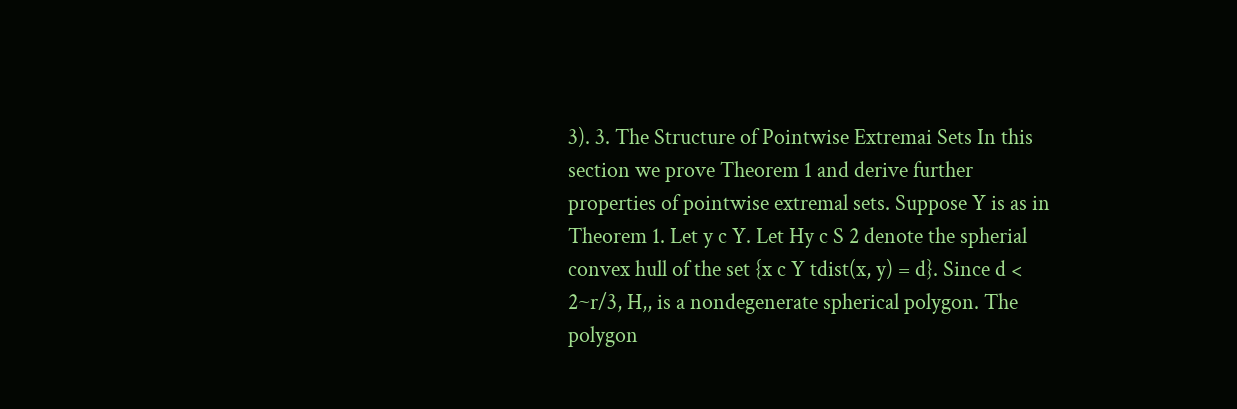3). 3. The Structure of Pointwise Extremai Sets In this section we prove Theorem 1 and derive further properties of pointwise extremal sets. Suppose Y is as in Theorem 1. Let y c Y. Let Hy c S 2 denote the spherial convex hull of the set {x c Y tdist(x, y) = d}. Since d < 2~r/3, H,, is a nondegenerate spherical polygon. The polygon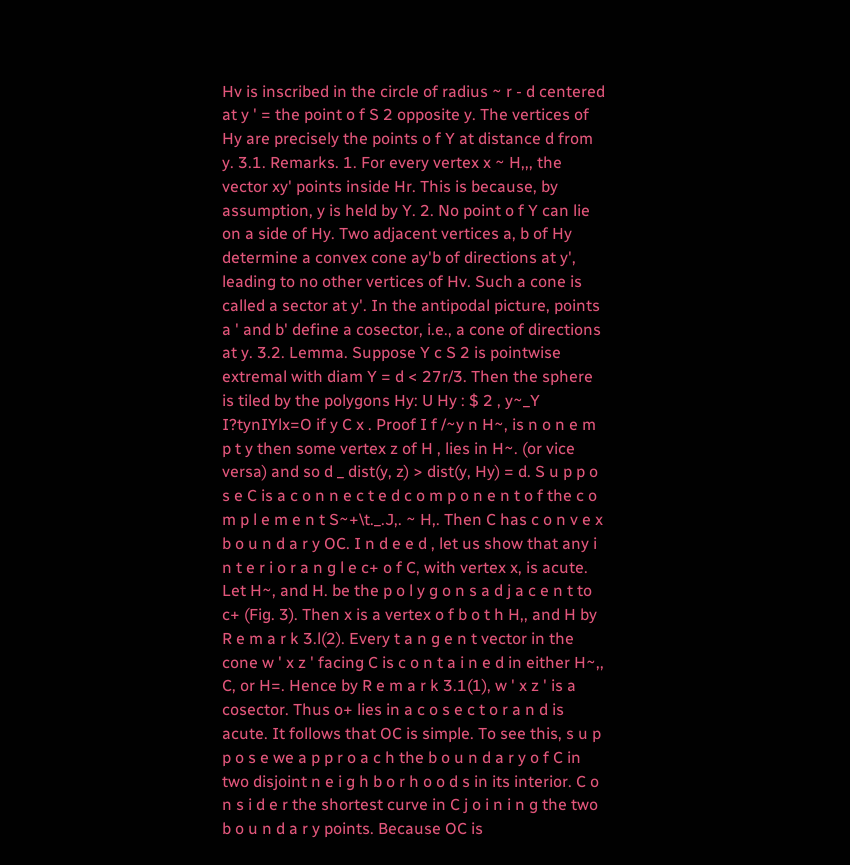Hv is inscribed in the circle of radius ~ r - d centered at y ' = the point o f S 2 opposite y. The vertices of Hy are precisely the points o f Y at distance d from y. 3.1. Remarks. 1. For every vertex x ~ H,,, the vector xy' points inside Hr. This is because, by assumption, y is held by Y. 2. No point o f Y can lie on a side of Hy. Two adjacent vertices a, b of Hy determine a convex cone ay'b of directions at y', leading to no other vertices of Hv. Such a cone is called a sector at y'. In the antipodal picture, points a ' and b' define a cosector, i.e., a cone of directions at y. 3.2. Lemma. Suppose Y c S 2 is pointwise extremal with diam Y = d < 27r/3. Then the sphere is tiled by the polygons Hy: U Hy : $ 2 , y~_Y I?tynIYlx=O if y C x . Proof I f /~y n H~, is n o n e m p t y then some vertex z of H , lies in H~. (or vice versa) and so d _ dist(y, z) > dist(y, Hy) = d. S u p p o s e C is a c o n n e c t e d c o m p o n e n t o f the c o m p l e m e n t S~+\t._.J,. ~ H,. Then C has c o n v e x b o u n d a r y OC. I n d e e d , let us show that any i n t e r i o r a n g l e c+ o f C, with vertex x, is acute. Let H~, and H. be the p o l y g o n s a d j a c e n t to c+ (Fig. 3). Then x is a vertex o f b o t h H,, and H by R e m a r k 3.l(2). Every t a n g e n t vector in the cone w ' x z ' facing C is c o n t a i n e d in either H~,, C, or H=. Hence by R e m a r k 3.1(1), w ' x z ' is a cosector. Thus o+ lies in a c o s e c t o r a n d is acute. It follows that OC is simple. To see this, s u p p o s e we a p p r o a c h the b o u n d a r y o f C in two disjoint n e i g h b o r h o o d s in its interior. C o n s i d e r the shortest curve in C j o i n i n g the two b o u n d a r y points. Because OC is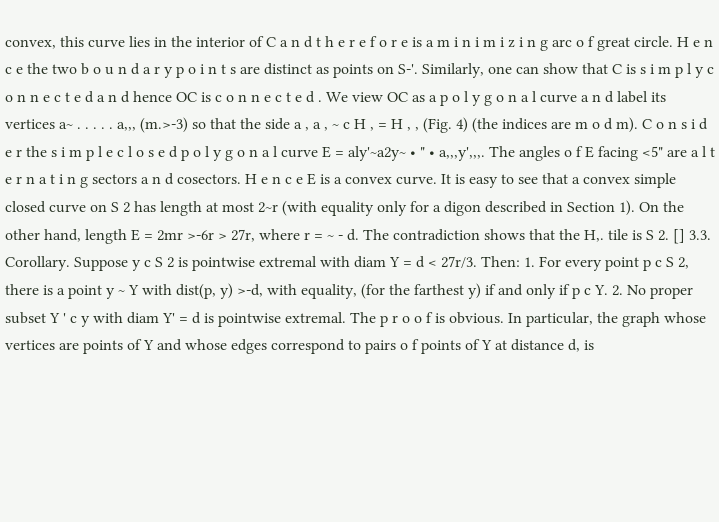convex, this curve lies in the interior of C a n d t h e r e f o r e is a m i n i m i z i n g arc o f great circle. H e n c e the two b o u n d a r y p o i n t s are distinct as points on S-'. Similarly, one can show that C is s i m p l y c o n n e c t e d a n d hence OC is c o n n e c t e d . We view OC as a p o l y g o n a l curve a n d label its vertices a~ . . . . . a,,, (m.>-3) so that the side a , a , ~ c H , = H , , (Fig. 4) (the indices are m o d m). C o n s i d e r the s i m p l e c l o s e d p o l y g o n a l curve E = aly'~a2y~ • " • a,,,y',,,. The angles o f E facing <5" are a l t e r n a t i n g sectors a n d cosectors. H e n c e E is a convex curve. It is easy to see that a convex simple closed curve on S 2 has length at most 2~r (with equality only for a digon described in Section 1). On the other hand, length E = 2mr >-6r > 27r, where r = ~ - d. The contradiction shows that the H,. tile is S 2. [] 3.3. Corollary. Suppose y c S 2 is pointwise extremal with diam Y = d < 27r/3. Then: 1. For every point p c S 2, there is a point y ~ Y with dist(p, y) >-d, with equality, (for the farthest y) if and only if p c Y. 2. No proper subset Y ' c y with diam Y' = d is pointwise extremal. The p r o o f is obvious. In particular, the graph whose vertices are points of Y and whose edges correspond to pairs o f points of Y at distance d, is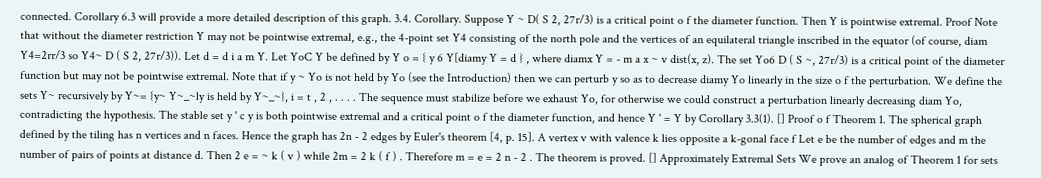connected. Corollary 6.3 will provide a more detailed description of this graph. 3.4. Corollary. Suppose Y ~ D( S 2, 27r/3) is a critical point o f the diameter function. Then Y is pointwise extremal. Proof Note that without the diameter restriction Y may not be pointwise extremal, e.g., the 4-point set Y4 consisting of the north pole and the vertices of an equilateral triangle inscribed in the equator (of course, diam Y4=2rr/3 so Y4~ D ( S 2, 27r/3)). Let d = d i a m Y. Let YoC Y be defined by Y o = { y 6 Y[diamy Y = d } , where diamx Y = - m a x ~ v dist(x, z). The set Yo6 D ( S ~, 27r/3) is a critical point of the diameter function but may not be pointwise extremal. Note that if y ~ Yo is not held by Yo (see the Introduction) then we can perturb y so as to decrease diamy Yo linearly in the size o f the perturbation. We define the sets Y~ recursively by Y~= {y~ Y~_~ly is held by Y~_~}, i = t , 2 , . . . . The sequence must stabilize before we exhaust Yo, for otherwise we could construct a perturbation linearly decreasing diam Yo, contradicting the hypothesis. The stable set y ' c y is both pointwise extremal and a critical point o f the diameter function, and hence Y ' = Y by Corollary 3.3(1). [] Proof o f Theorem 1. The spherical graph defined by the tiling has n vertices and n faces. Hence the graph has 2n - 2 edges by Euler's theorem [4, p. 15]. A vertex v with valence k lies opposite a k-gonal face f Let e be the number of edges and m the number of pairs of points at distance d. Then 2 e = ~ k ( v ) while 2m = 2 k ( f ) . Therefore m = e = 2 n - 2 . The theorem is proved. [] Approximately Extremal Sets We prove an analog of Theorem 1 for sets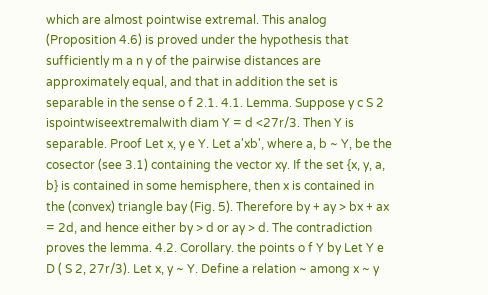which are almost pointwise extremal. This analog (Proposition 4.6) is proved under the hypothesis that sufficiently m a n y of the pairwise distances are approximately equal, and that in addition the set is separable in the sense o f 2.1. 4.1. Lemma. Suppose y c S 2 ispointwiseextremalwith diam Y = d <27r/3. Then Y is separable. Proof Let x, y e Y. Let a'xb', where a, b ~ Y, be the cosector (see 3.1) containing the vector xy. If the set {x, y, a, b} is contained in some hemisphere, then x is contained in the (convex) triangle bay (Fig. 5). Therefore by + ay > bx + ax = 2d, and hence either by > d or ay > d. The contradiction proves the lemma. 4.2. Corollary. the points o f Y by Let Y e D ( S 2, 27r/3). Let x, y ~ Y. Define a relation ~ among x ~ y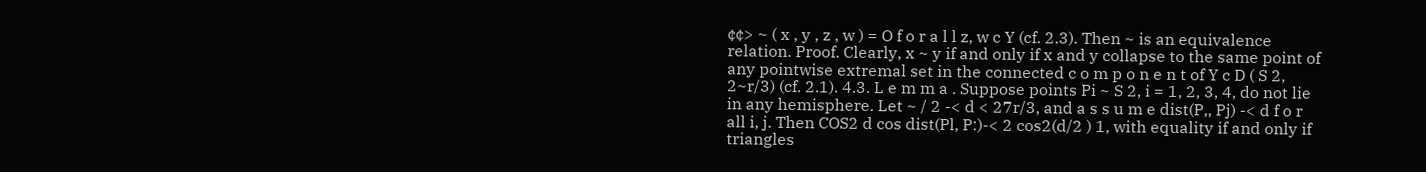¢¢> ~ ( x , y , z , w ) = O f o r a l l z, w c Y (cf. 2.3). Then ~ is an equivalence relation. Proof. Clearly, x ~ y if and only if x and y collapse to the same point of any pointwise extremal set in the connected c o m p o n e n t of Y c D ( S 2, 2~r/3) (cf. 2.1). 4.3. L e m m a . Suppose points Pi ~ S 2, i = 1, 2, 3, 4, do not lie in any hemisphere. Let ~ / 2 -< d < 27r/3, and a s s u m e dist(P,, Pj) -< d f o r all i, j. Then COS2 d cos dist(Pl, P:)-< 2 cos2(d/2 ) 1, with equality if and only if triangles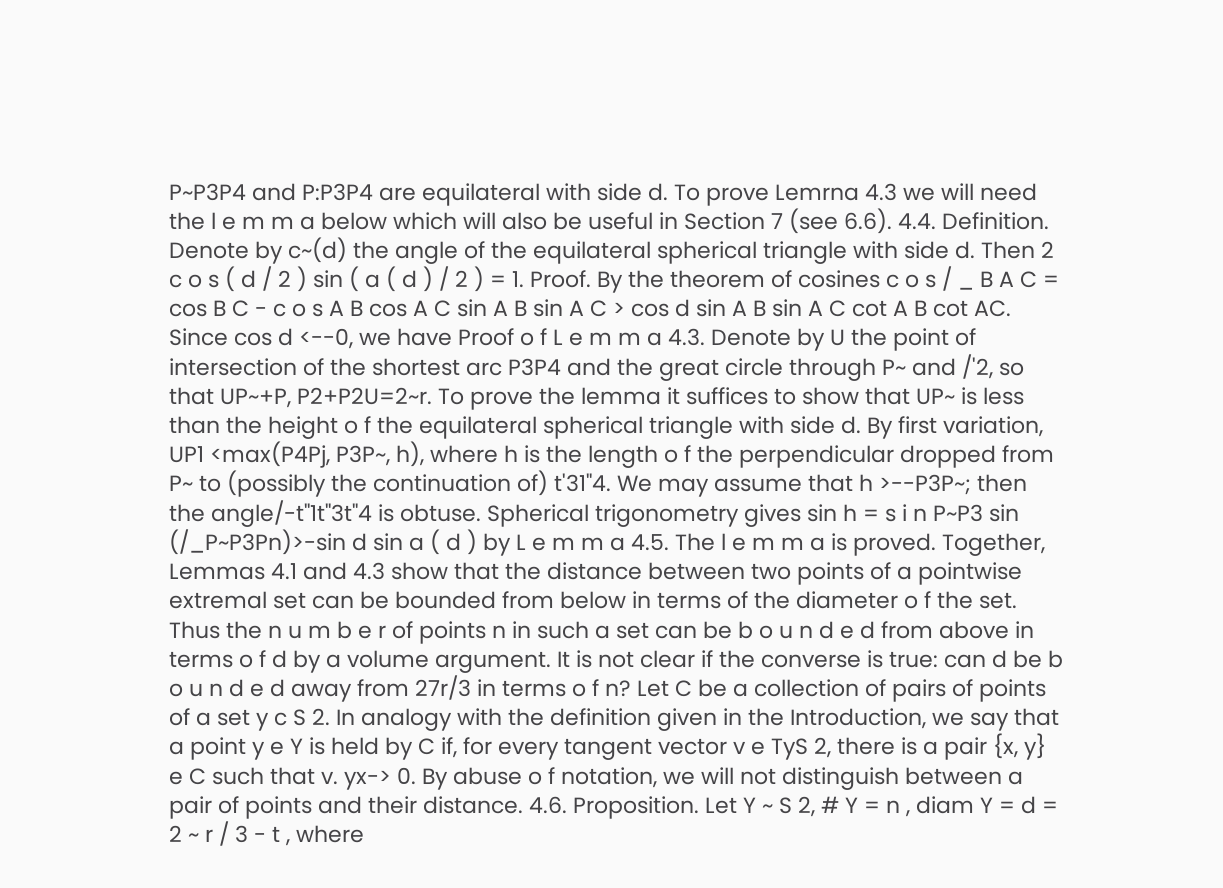P~P3P4 and P:P3P4 are equilateral with side d. To prove Lemrna 4.3 we will need the l e m m a below which will also be useful in Section 7 (see 6.6). 4.4. Definition. Denote by c~(d) the angle of the equilateral spherical triangle with side d. Then 2 c o s ( d / 2 ) sin ( a ( d ) / 2 ) = 1. Proof. By the theorem of cosines c o s / _ B A C = cos B C - c o s A B cos A C sin A B sin A C > cos d sin A B sin A C cot A B cot AC. Since cos d <--0, we have Proof o f L e m m a 4.3. Denote by U the point of intersection of the shortest arc P3P4 and the great circle through P~ and /'2, so that UP~+P, P2+P2U=2~r. To prove the lemma it suffices to show that UP~ is less than the height o f the equilateral spherical triangle with side d. By first variation, UP1 <max(P4Pj, P3P~, h), where h is the length o f the perpendicular dropped from P~ to (possibly the continuation of) t'31"4. We may assume that h >--P3P~; then the angle/-t"1t"3t"4 is obtuse. Spherical trigonometry gives sin h = s i n P~P3 sin (/_P~P3Pn)>-sin d sin a ( d ) by L e m m a 4.5. The l e m m a is proved. Together, Lemmas 4.1 and 4.3 show that the distance between two points of a pointwise extremal set can be bounded from below in terms of the diameter o f the set. Thus the n u m b e r of points n in such a set can be b o u n d e d from above in terms o f d by a volume argument. It is not clear if the converse is true: can d be b o u n d e d away from 27r/3 in terms o f n? Let C be a collection of pairs of points of a set y c S 2. In analogy with the definition given in the Introduction, we say that a point y e Y is held by C if, for every tangent vector v e TyS 2, there is a pair {x, y} e C such that v. yx-> 0. By abuse o f notation, we will not distinguish between a pair of points and their distance. 4.6. Proposition. Let Y ~ S 2, # Y = n , diam Y = d = 2 ~ r / 3 - t , where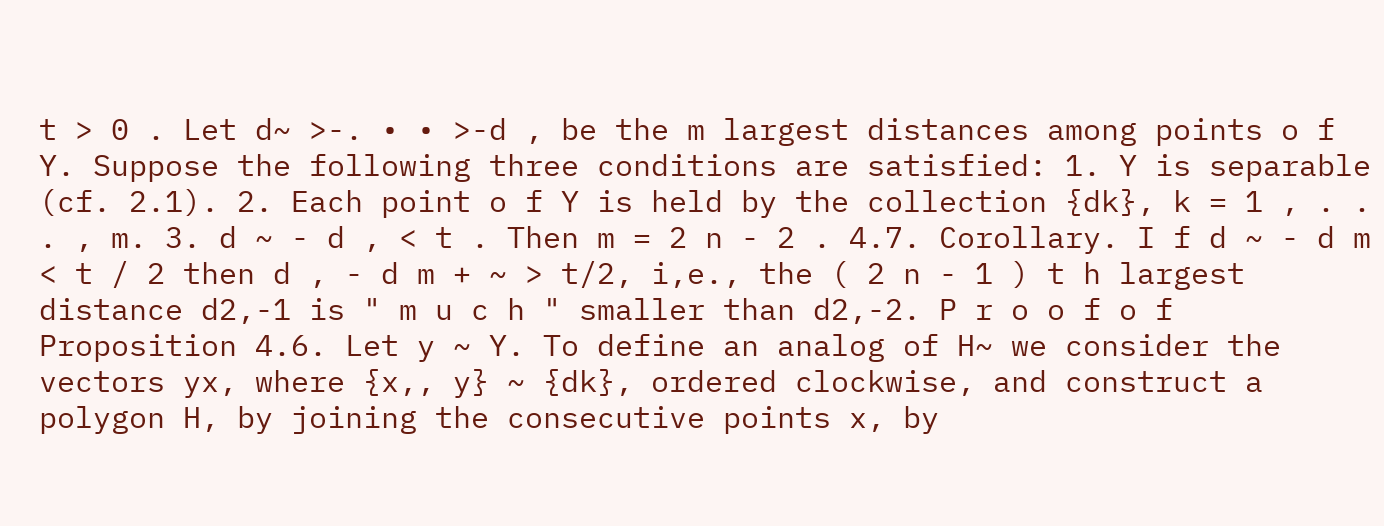t > 0 . Let d~ >-. • • >-d , be the m largest distances among points o f Y. Suppose the following three conditions are satisfied: 1. Y is separable (cf. 2.1). 2. Each point o f Y is held by the collection {dk}, k = 1 , . . . , m. 3. d ~ - d , < t . Then m = 2 n - 2 . 4.7. Corollary. I f d ~ - d m < t / 2 then d , - d m + ~ > t/2, i,e., the ( 2 n - 1 ) t h largest distance d2,-1 is " m u c h " smaller than d2,-2. P r o o f o f Proposition 4.6. Let y ~ Y. To define an analog of H~ we consider the vectors yx, where {x,, y} ~ {dk}, ordered clockwise, and construct a polygon H, by joining the consecutive points x, by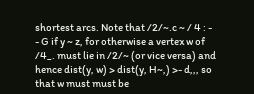shortest arcs. Note that /2/~.c ~ / 4 : - - G if y ~ z, for otherwise a vertex w of /4_. must lie in /2/~ (or vice versa) and hence dist(y, w) > dist(y, H~,) >- d,,, so that w must must be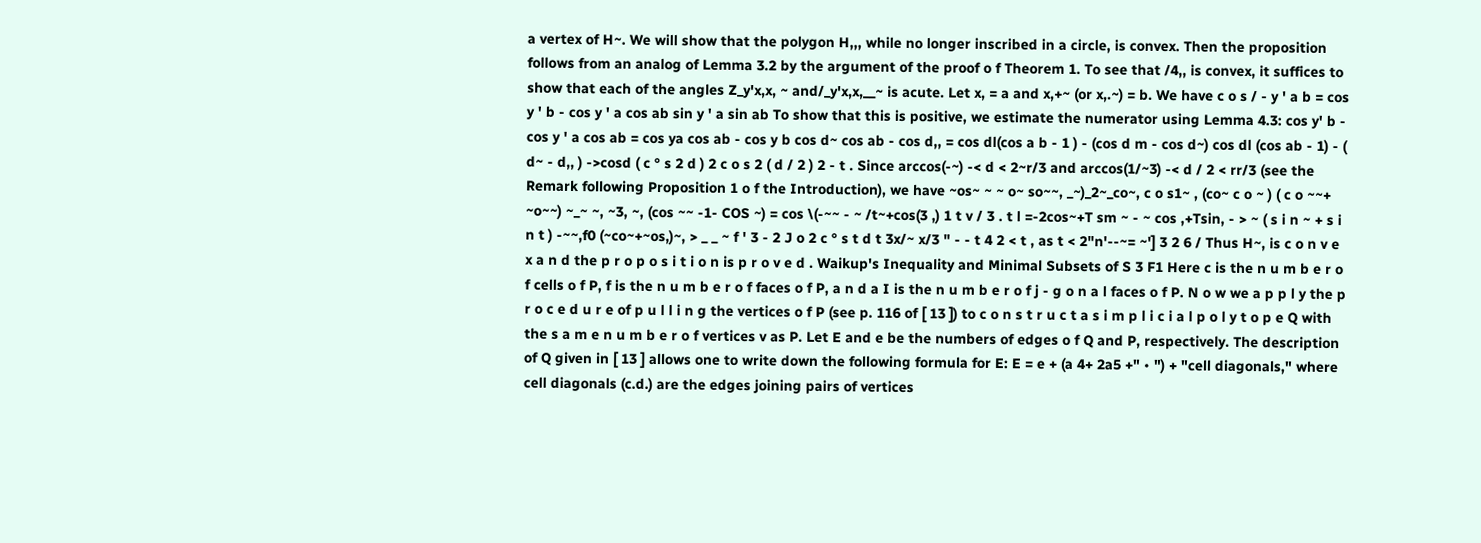a vertex of H~. We will show that the polygon H,,, while no longer inscribed in a circle, is convex. Then the proposition follows from an analog of Lemma 3.2 by the argument of the proof o f Theorem 1. To see that /4,, is convex, it suffices to show that each of the angles Z_y'x,x, ~ and/_y'x,x,__~ is acute. Let x, = a and x,+~ (or x,.~) = b. We have c o s / - y ' a b = cos y ' b - cos y ' a cos ab sin y ' a sin ab To show that this is positive, we estimate the numerator using Lemma 4.3: cos y' b - cos y ' a cos ab = cos ya cos ab - cos y b cos d~ cos ab - cos d,, = cos dl(cos a b - 1 ) - (cos d m - cos d~) cos dl (cos ab - 1) - ( d~ - d,, ) ->cosd ( c ° s 2 d ) 2 c o s 2 ( d / 2 ) 2 - t . Since arccos(-~) -< d < 2~r/3 and arccos(1/~3) -< d / 2 < rr/3 (see the Remark following Proposition 1 o f the Introduction), we have ~os~ ~ ~ o~ so~~, _~)_2~_co~, c o s1~ , (co~ c o ~ ) ( c o ~~+ ~o~~) ~_~ ~, ~3, ~, (cos ~~ -1- COS ~) = cos \(-~~ - ~ /t~+cos(3 ,) 1 t v / 3 . t l =-2cos~+T sm ~ - ~ cos ,+Tsin, - > ~ ( s i n ~ + s i n t ) -~~,f0 (~co~+~os,)~, > _ _ ~ f ' 3 - 2 J o 2 c ° s t d t 3x/~ x/3 " - - t 4 2 < t , as t < 2"n'--~= ~'] 3 2 6 / Thus H~, is c o n v e x a n d the p r o p o s i t i o n is p r o v e d . Waikup's Inequality and Minimal Subsets of S 3 F1 Here c is the n u m b e r o f cells o f P, f is the n u m b e r o f faces o f P, a n d a I is the n u m b e r o f j - g o n a l faces o f P. N o w we a p p l y the p r o c e d u r e of p u l l i n g the vertices o f P (see p. 116 of [ 13 ]) to c o n s t r u c t a s i m p l i c i a l p o l y t o p e Q with the s a m e n u m b e r o f vertices v as P. Let E and e be the numbers of edges o f Q and P, respectively. The description of Q given in [ 13 ] allows one to write down the following formula for E: E = e + (a 4+ 2a5 +" • ") + "cell diagonals," where cell diagonals (c.d.) are the edges joining pairs of vertices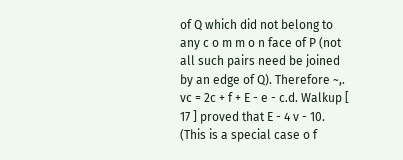of Q which did not belong to any c o m m o n face of P (not all such pairs need be joined by an edge of Q). Therefore ~,. vc = 2c + f + E - e - c.d. Walkup [ 17 ] proved that E - 4 v - 10. (This is a special case o f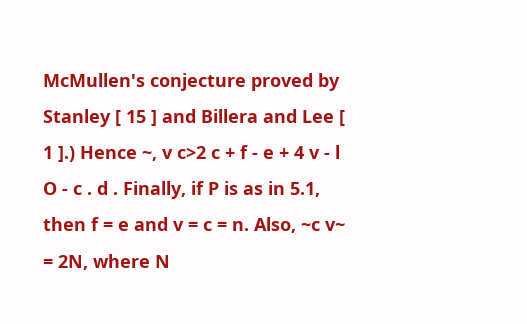McMullen's conjecture proved by Stanley [ 15 ] and Billera and Lee [ 1 ].) Hence ~, v c>2 c + f - e + 4 v - l O - c . d . Finally, if P is as in 5.1, then f = e and v = c = n. Also, ~c v~ = 2N, where N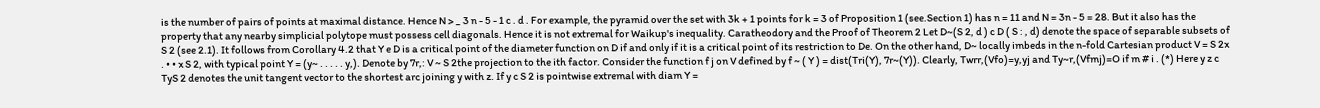is the number of pairs of points at maximal distance. Hence N > _ 3 n - 5 - 1 c . d . For example, the pyramid over the set with 3k + 1 points for k = 3 of Proposition 1 (see.Section 1) has n = 11 and N = 3n - 5 = 28. But it also has the property that any nearby simplicial polytope must possess cell diagonals. Hence it is not extremal for Waikup's inequality. Caratheodory and the Proof of Theorem 2 Let D~(S 2, d ) c D ( S : , d) denote the space of separable subsets of S 2 (see 2.1). It follows from Corollary 4.2 that Y e D is a critical point of the diameter function on D if and only if it is a critical point of its restriction to De. On the other hand, D~ locally imbeds in the n-fold Cartesian product V = S 2x . • • x S 2, with typical point Y = (y~ . . . . . y,). Denote by 7r,: V ~ S 2the projection to the ith factor. Consider the function f j on V defined by f ~ ( Y ) = dist(Tri(Y), 7r~(Y)). Clearly, Twrr,(Vfo)=y,yj and Ty~r,(Vfmj)=O if m # i . (*) Here y z c TyS 2 denotes the unit tangent vector to the shortest arc joining y with z. If y c S 2 is pointwise extremal with diam Y =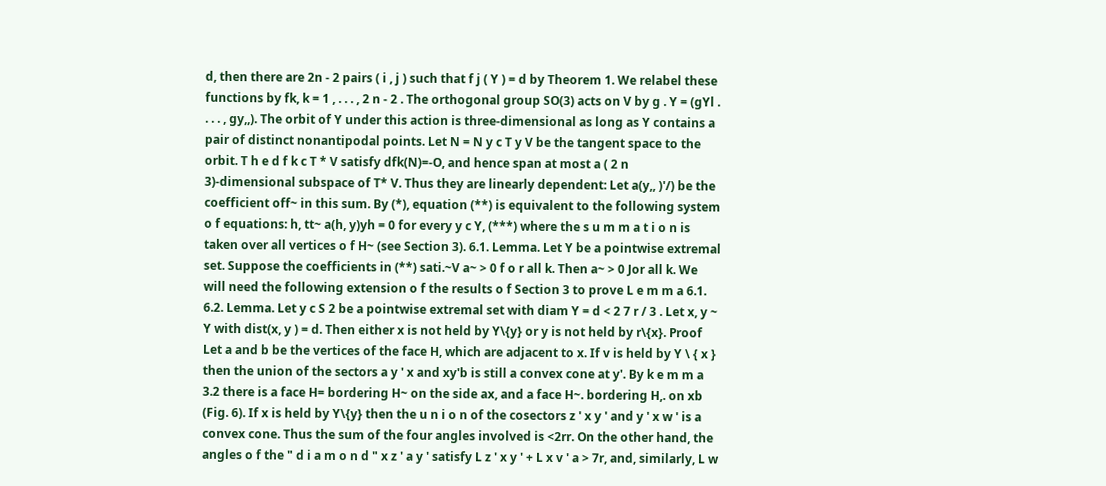d, then there are 2n - 2 pairs ( i , j ) such that f j ( Y ) = d by Theorem 1. We relabel these functions by fk, k = 1 , . . . , 2 n - 2 . The orthogonal group SO(3) acts on V by g . Y = (gYl . . . . , gy,,). The orbit of Y under this action is three-dimensional as long as Y contains a pair of distinct nonantipodal points. Let N = N y c T y V be the tangent space to the orbit. T h e d f k c T * V satisfy dfk(N)=-O, and hence span at most a ( 2 n 3)-dimensional subspace of T* V. Thus they are linearly dependent: Let a(y,, )'/) be the coefficient off~ in this sum. By (*), equation (**) is equivalent to the following system o f equations: h, tt~ a(h, y)yh = 0 for every y c Y, (***) where the s u m m a t i o n is taken over all vertices o f H~ (see Section 3). 6.1. Lemma. Let Y be a pointwise extremal set. Suppose the coefficients in (**) sati.~V a~ > 0 f o r all k. Then a~ > 0 Jor all k. We will need the following extension o f the results o f Section 3 to prove L e m m a 6.1. 6.2. Lemma. Let y c S 2 be a pointwise extremal set with diam Y = d < 2 7 r / 3 . Let x, y ~ Y with dist(x, y ) = d. Then either x is not held by Y\{y} or y is not held by r\{x}. Proof Let a and b be the vertices of the face H, which are adjacent to x. If v is held by Y \ { x } then the union of the sectors a y ' x and xy'b is still a convex cone at y'. By k e m m a 3.2 there is a face H= bordering H~ on the side ax, and a face H~. bordering H,. on xb (Fig. 6). If x is held by Y\{y} then the u n i o n of the cosectors z ' x y ' and y ' x w ' is a convex cone. Thus the sum of the four angles involved is <2rr. On the other hand, the angles o f the " d i a m o n d " x z ' a y ' satisfy L z ' x y ' + L x v ' a > 7r, and, similarly, L w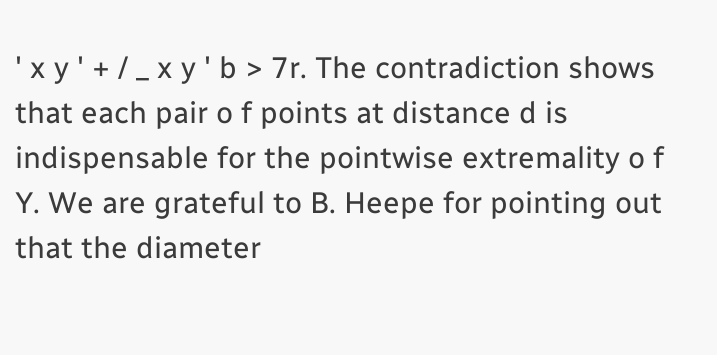' x y ' + / _ x y ' b > 7r. The contradiction shows that each pair o f points at distance d is indispensable for the pointwise extremality o f Y. We are grateful to B. Heepe for pointing out that the diameter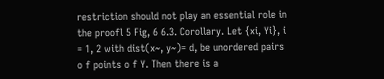restriction should not play an essential role in the proofl 5 Fig, 6 6.3. Corollary. Let {xi, Yi}, i = 1, 2 with dist(x~, y~)= d, be unordered pairs o f points o f Y. Then there is a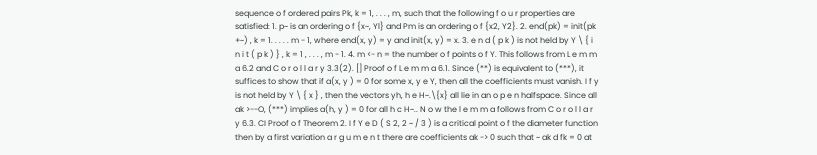sequence o f ordered pairs Pk, k = 1, . . . , m, such that the following f o u r properties are satisfied: 1. p~ is an ordering o f {x~, Yl} and Pm is an ordering o f {x2, Y2}. 2. end(pk) = init(pk +~) , k = 1. . . . . m - 1, where end(x, y) = y and init(x, y) = x. 3. e n d ( p k ) is not held by Y \ { i n i t ( p k ) } , k = 1 , . . . , m - 1. 4. m <- n = the number o f points o f Y. This follows from L e m m a 6.2 and C o r o l l a r y 3.3(2). [] Proof o f L e m m a 6.1. Since (**) is equivalent to (***), it suffices to show that if a(x, y ) = 0 for some x, y e Y, then all the coefficients must vanish. I f y is not held by Y \ { x } , then the vectors yh, h e H~.\{x} all lie in an o p e n halfspace. Since all ak >--O, (***) implies a(h, y ) = 0 for all h c H~.. N o w the l e m m a follows from C o r o l l a r y 6.3. CI Proof o f Theorem 2. I f Y e D ( S 2, 2 ~ / 3 ) is a critical point o f the diameter function then by a first variation a r g u m e n t there are coefficients ak -> 0 such that ~ ak d fk = 0 at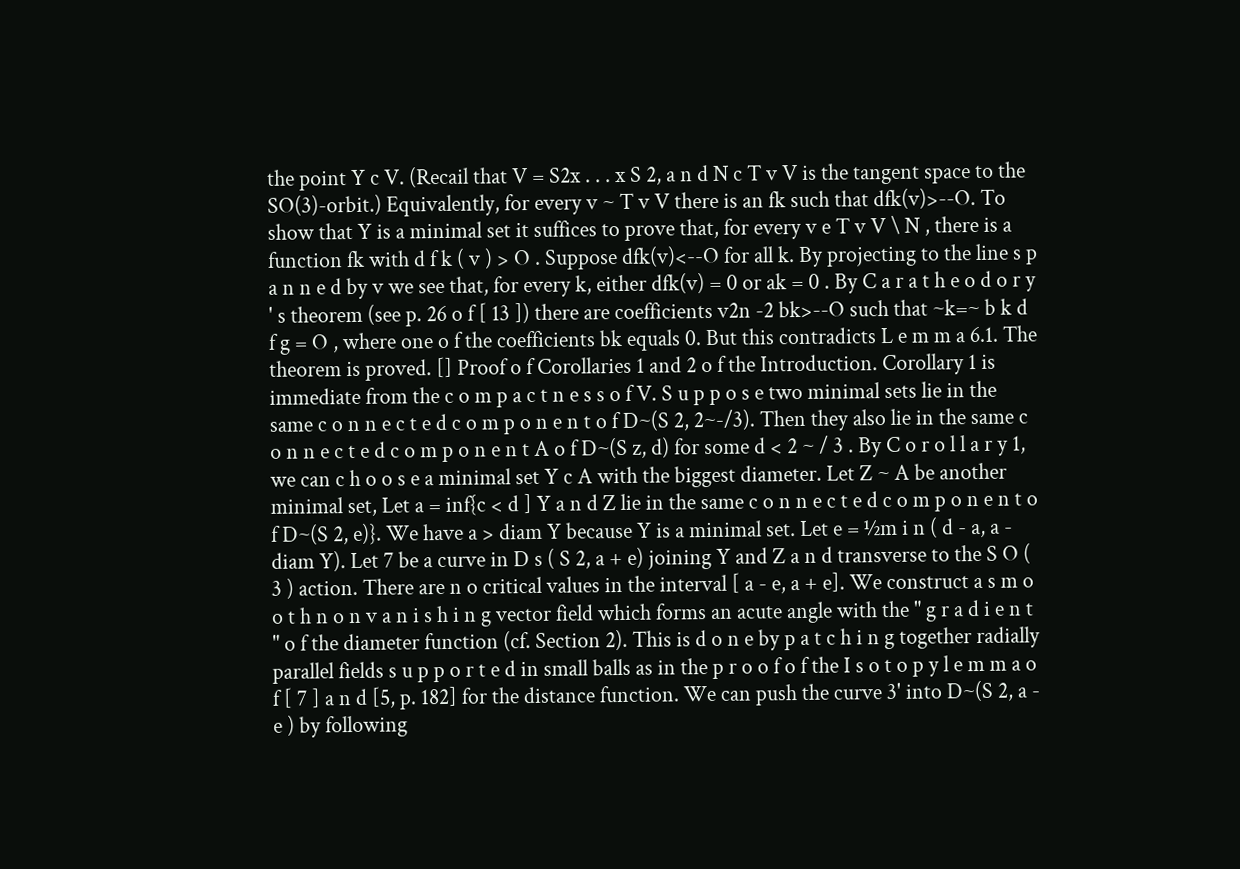the point Y c V. (Recail that V = S2x . . . x S 2, a n d N c T v V is the tangent space to the SO(3)-orbit.) Equivalently, for every v ~ T v V there is an fk such that dfk(v)>--O. To show that Y is a minimal set it suffices to prove that, for every v e T v V \ N , there is a function fk with d f k ( v ) > O . Suppose dfk(v)<--O for all k. By projecting to the line s p a n n e d by v we see that, for every k, either dfk(v) = 0 or ak = 0 . By C a r a t h e o d o r y ' s theorem (see p. 26 o f [ 13 ]) there are coefficients v2n -2 bk>--O such that ~k=~ b k d f g = O , where one o f the coefficients bk equals 0. But this contradicts L e m m a 6.1. The theorem is proved. [] Proof o f Corollaries 1 and 2 o f the Introduction. Corollary 1 is immediate from the c o m p a c t n e s s o f V. S u p p o s e two minimal sets lie in the same c o n n e c t e d c o m p o n e n t o f D~(S 2, 2~-/3). Then they also lie in the same c o n n e c t e d c o m p o n e n t A o f D~(S z, d) for some d < 2 ~ / 3 . By C o r o l l a r y 1, we can c h o o s e a minimal set Y c A with the biggest diameter. Let Z ~ A be another minimal set, Let a = inf{c < d ] Y a n d Z lie in the same c o n n e c t e d c o m p o n e n t o f D~(S 2, e)}. We have a > diam Y because Y is a minimal set. Let e = ½m i n ( d - a, a - diam Y). Let 7 be a curve in D s ( S 2, a + e) joining Y and Z a n d transverse to the S O ( 3 ) action. There are n o critical values in the interval [ a - e, a + e]. We construct a s m o o t h n o n v a n i s h i n g vector field which forms an acute angle with the " g r a d i e n t " o f the diameter function (cf. Section 2). This is d o n e by p a t c h i n g together radially parallel fields s u p p o r t e d in small balls as in the p r o o f o f the I s o t o p y l e m m a o f [ 7 ] a n d [5, p. 182] for the distance function. We can push the curve 3' into D~(S 2, a - e ) by following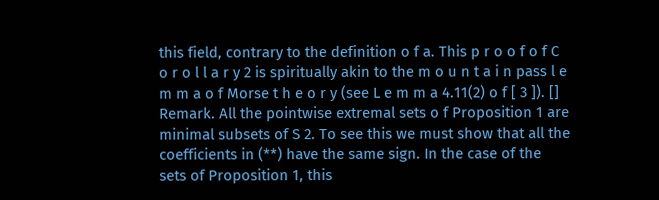this field, contrary to the definition o f a. This p r o o f o f C o r o l l a r y 2 is spiritually akin to the m o u n t a i n pass l e m m a o f Morse t h e o r y (see L e m m a 4.11(2) o f [ 3 ]). [] Remark. All the pointwise extremal sets o f Proposition 1 are minimal subsets of S 2. To see this we must show that all the coefficients in (**) have the same sign. In the case of the sets of Proposition 1, this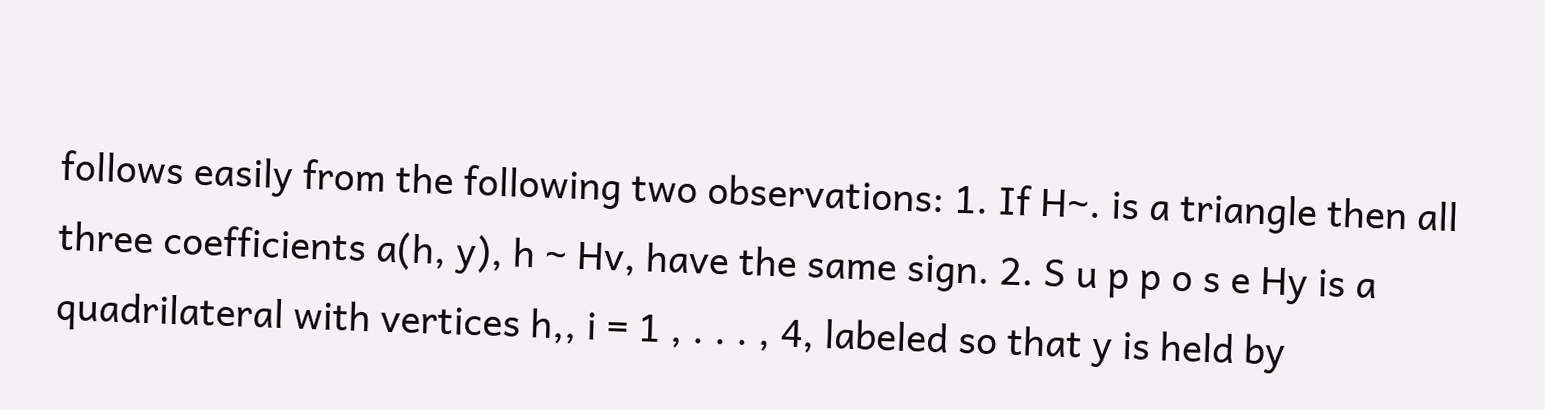follows easily from the following two observations: 1. If H~. is a triangle then all three coefficients a(h, y), h ~ Hv, have the same sign. 2. S u p p o s e Hy is a quadrilateral with vertices h,, i = 1 , . . . , 4, labeled so that y is held by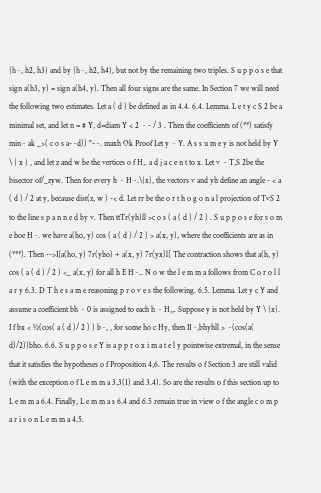{h~, h2, h3} and by {h~, h2, h4}, but not by the remaining two triples. S u p p o s e that sign a(h3, y) = sign a(h4, y). Then all four signs are the same. In Section 7 we will need the following two estimates. Let a ( d ) be defined as in 4.4. 6.4. Lemma. L e t y c S 2 be a minimal set, and let n = # Y, d=diam Y < 2 ~ - / 3 . Then the coefficients of (**) satisfy min~ ak _>( c o s a-~d)) "-~. maxh Ok Proof Let y ~ Y. A s s u m e y is not held by Y \ { x } , and let z and w be the vertices o f H,. a d j a c e n t to x. Let v ~ T,S 2be the bisector of/_zyw. Then for every h ~ H~.\{x}, the vectors v and yh define an angle - < a ( d ) / 2 at y, because dist(z, w ) -< d. Let rr be the o r t h o g o n a l projection of TvS 2 to the line s p a n n e d by v. Then ttTr(yh)ll >c o s ( a ( d ) / 2 ) . S u p p o s e for s o m e hoe H~. we have a(ho, y) cos ( a ( d ) / 2 ) > a(x, y), where the coefficients are as in (***). Then -->I[a(ho, y) 7r(yho) + a(x, y) 7r(yx)l[ The contraction shows that a(h, y) cos ( a ( d ) / 2 ) <_ a(x, y) for all h E H~.. N o w the l e m m a follows from C o r o l l a r y 6.3. D T h e s a m e reasoning p r o v e s the following. 6.5. Lemma. Let y c Y and assume a coefficient bh ~ 0 is assigned to each h ~ H,,. Suppose y is not held by Y \ {x}. I f bx < ½(cos( a ( d )/ 2 ) ) b~, , for some ho c Hy, then I1~,bhyhll > ~(cos(a( d)/2))bho. 6.6. S u p p o s e Y is a p p r o x i m a t e l y pointwise extremal, in the sense that it satisfies the hypotheses o f Proposition 4,6. The results o f Section 3 are still valid (with the exception o f L e m m a 3,3(1) and 3.4). So are the results o f this section up to L e m m a 6.4. Finally, L e m m a s 6.4 and 6.5 remain true in view o f the angle c o m p a r i s o n L e m m a 4.5.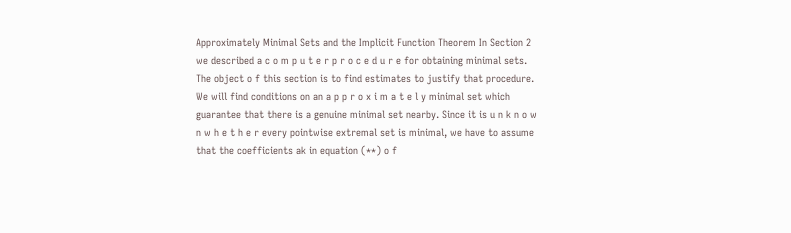Approximately Minimal Sets and the Implicit Function Theorem In Section 2 we described a c o m p u t e r p r o c e d u r e for obtaining minimal sets. The object o f this section is to find estimates to justify that procedure. We will find conditions on an a p p r o x i m a t e l y minimal set which guarantee that there is a genuine minimal set nearby. Since it is u n k n o w n w h e t h e r every pointwise extremal set is minimal, we have to assume that the coefficients ak in equation (**) o f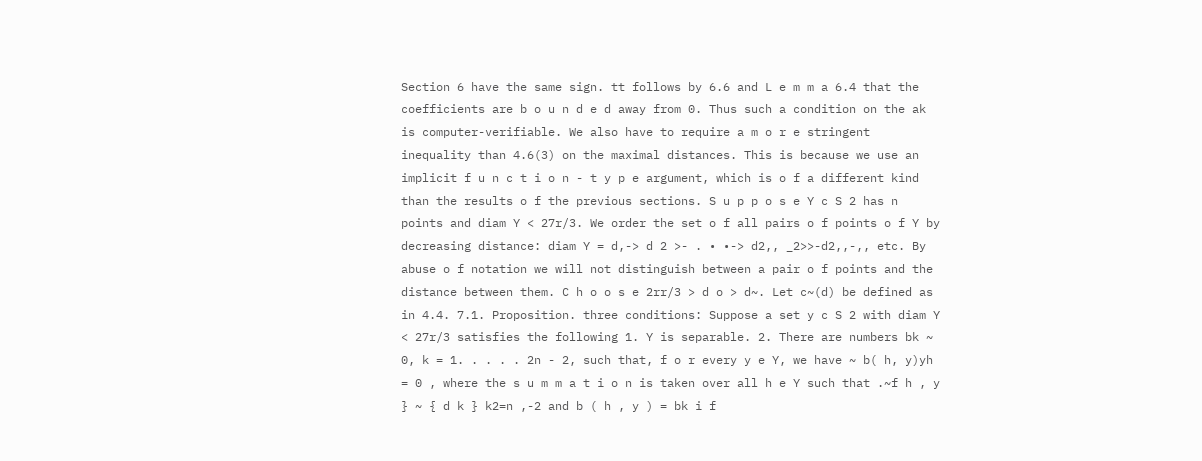Section 6 have the same sign. tt follows by 6.6 and L e m m a 6.4 that the coefficients are b o u n d e d away from 0. Thus such a condition on the ak is computer-verifiable. We also have to require a m o r e stringent inequality than 4.6(3) on the maximal distances. This is because we use an implicit f u n c t i o n - t y p e argument, which is o f a different kind than the results o f the previous sections. S u p p o s e Y c S 2 has n points and diam Y < 27r/3. We order the set o f all pairs o f points o f Y by decreasing distance: diam Y = d,-> d 2 >- . • •-> d2,, _2>>-d2,,-,, etc. By abuse o f notation we will not distinguish between a pair o f points and the distance between them. C h o o s e 2rr/3 > d o > d~. Let c~(d) be defined as in 4.4. 7.1. Proposition. three conditions: Suppose a set y c S 2 with diam Y < 27r/3 satisfies the following 1. Y is separable. 2. There are numbers bk ~ 0, k = 1. . . . . 2n - 2, such that, f o r every y e Y, we have ~ b( h, y)yh = 0 , where the s u m m a t i o n is taken over all h e Y such that .~f h , y } ~ { d k } k2=n ,-2 and b ( h , y ) = bk i f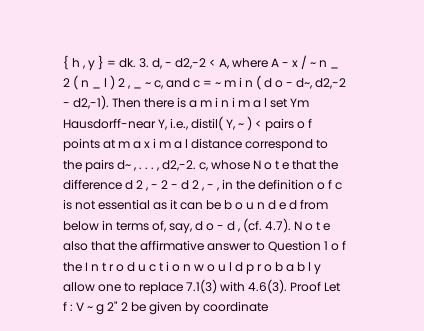{ h , y } = dk. 3. d, - d2,-2 < A, where A - x / ~ n _ 2 ( n _ l ) 2 , _ ~ c, and c = ~ m i n ( d o - d~, d2,-2 - d2,-1). Then there is a m i n i m a l set Ym Hausdorff-near Y, i.e., distil( Y, ~ ) < pairs o f points at m a x i m a l distance correspond to the pairs d~ , . . . , d2,-2. c, whose N o t e that the difference d 2 , - 2 - d 2 , - , in the definition o f c is not essential as it can be b o u n d e d from below in terms of, say, d o - d , (cf. 4.7). N o t e also that the affirmative answer to Question 1 o f the I n t r o d u c t i o n w o u l d p r o b a b l y allow one to replace 7.1(3) with 4.6(3). Proof Let f : V ~ g 2" 2 be given by coordinate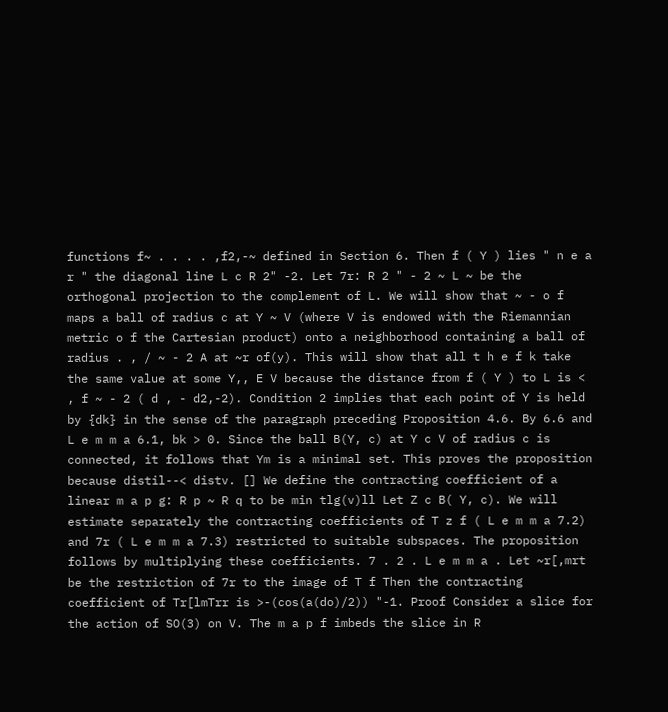functions f~ . . . . ,f2,-~ defined in Section 6. Then f ( Y ) lies " n e a r " the diagonal line L c R 2" -2. Let 7r: R 2 " - 2 ~ L ~ be the orthogonal projection to the complement of L. We will show that ~ - o f maps a ball of radius c at Y ~ V (where V is endowed with the Riemannian metric o f the Cartesian product) onto a neighborhood containing a ball of radius . , / ~ - 2 A at ~r of(y). This will show that all t h e f k take the same value at some Y,, E V because the distance from f ( Y ) to L is < , f ~ - 2 ( d , - d2,-2). Condition 2 implies that each point of Y is held by {dk} in the sense of the paragraph preceding Proposition 4.6. By 6.6 and L e m m a 6.1, bk > 0. Since the ball B(Y, c) at Y c V of radius c is connected, it follows that Ym is a minimal set. This proves the proposition because distil--< distv. [] We define the contracting coefficient of a linear m a p g: R p ~ R q to be min tlg(v)ll Let Z c B( Y, c). We will estimate separately the contracting coefficients of T z f ( L e m m a 7.2) and 7r ( L e m m a 7.3) restricted to suitable subspaces. The proposition follows by multiplying these coefficients. 7 . 2 . L e m m a . Let ~r[,mrt be the restriction of 7r to the image of T f Then the contracting coefficient of Tr[lmTrr is >-(cos(a(do)/2)) "-1. Proof Consider a slice for the action of SO(3) on V. The m a p f imbeds the slice in R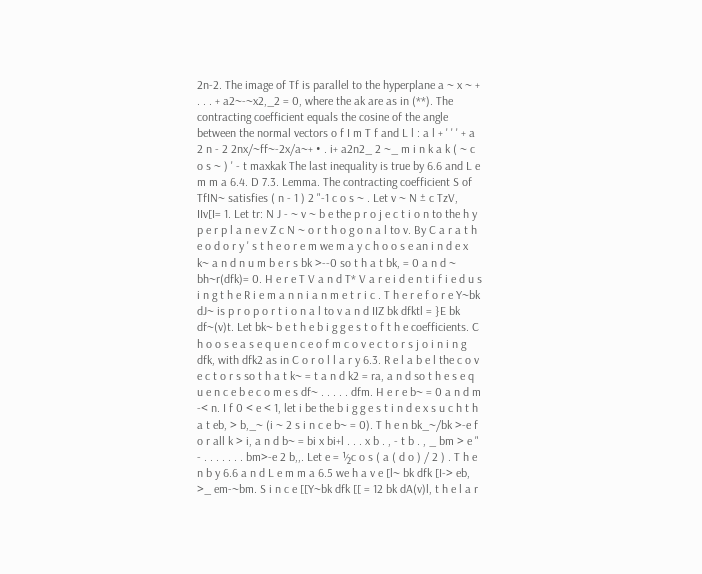2n-2. The image of Tf is parallel to the hyperplane a ~ x ~ + . . . + a2~-~x2,_2 = 0, where the ak are as in (**). The contracting coefficient equals the cosine of the angle between the normal vectors o f I m T f and L l : a l + ' ' ' + a 2 n - 2 2nx/~ff~-2x/a~+ • . i+ a2n2_ 2 ~_ m i n k a k ( ~ c o s ~ ) ' - t maxkak The last inequality is true by 6.6 and L e m m a 6.4. D 7.3. Lemma. The contracting coefficient S of TfIN~ satisfies ( n - 1 ) 2 "-1 c o s ~ . Let v ~ N ± c TzV, IIv[I= 1. Let tr: N J - ~ v ~ b e the p r o j e c t i o n to the h y p e r p l a n e v Z c N ~ o r t h o g o n a l to v. By C a r a t h e o d o r y ' s t h e o r e m we m a y c h o o s e an i n d e x k~ a n d n u m b e r s bk >--0 so t h a t bk, = 0 a n d ~ bh~r(dfk)= 0. H e r e T V a n d T* V a r e i d e n t i f i e d u s i n g t h e R i e m a n n i a n m e t r i c . T h e r e f o r e Y~bk dJ~ is p r o p o r t i o n a l to v a n d IIZ bk dfktl = }E bk df~(v)t. Let bk~ b e t h e b i g g e s t o f t h e coefficients. C h o o s e a s e q u e n c e o f m c o v e c t o r s j o i n i n g dfk, with dfk2 as in C o r o l l a r y 6.3. R e l a b e l the c o v e c t o r s so t h a t k~ = t a n d k2 = ra, a n d so t h e s e q u e n c e b e c o m e s df~ . . . . . dfm. H e r e b~ = 0 a n d m -< n. I f 0 < e < 1, let i be the b i g g e s t i n d e x s u c h t h a t eb, > b,_~ (i ~ 2 s i n c e b~ = 0). T h e n bk_~/bk >-e f o r all k > i, a n d b~ = bi x bi+l . . . x b . , - t b . , _ bm > e " - . . . . . . . bm>-e 2 b,,. Let e = ½c o s ( a ( d o ) / 2 ) . T h e n b y 6.6 a n d L e m m a 6.5 we h a v e [l~ bk dfk [I-> eb, >_ em-~bm. S i n c e [[Y~bk dfk [[ = 12 bk dA(v)l, t h e l a r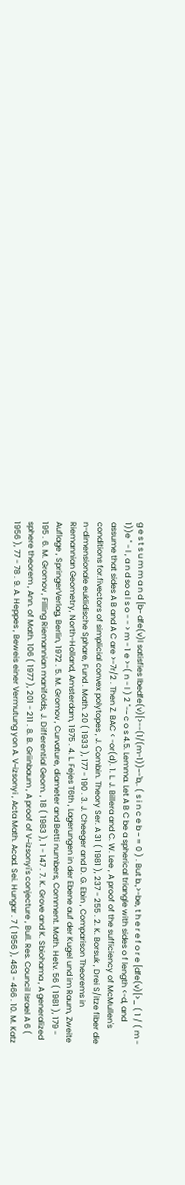g e s t s u m m a n d [b~ dfe(v)l satisfies Ibedfe(v)[>--(1/(m-1))~-'b,. ( s i n c e b ~ = 0 ) . But b.,>-be, t h e r e f o r e [dfe(v)[>_ ( 1 / ( m - 1))e " - l , a n d so a l s o - - > m - 1 e >-( n - l ) 2 "-~ c o s 4.5. Lemma. Let A B C be a spherical triangle with sides o f length <-d, and assume that sides A B and A C are >-7r/2 . Then Z. BAC < -or(d). 1. L. J. Billera and C. W. Lee , A proof of the sufficiency of McMullen's conditions for.fivectors of simplicial convex polytopes , J. Combin. Theory Ser. A 31 ( 1981 ), 237 - 255 . 2. K. Borsuk , Drei S/itze fiber die n-dimensionale euklidische Sphare, Fund . Math. 20 ( 1933 ), 177 - 190 . 3. J. Cheeger and D. G. Ebin , Comparison Theorems in Riemannian Geometry, North-Holland, Amsterdam, 1975 . 4. L. Fejes T6th , Lagerungen in der Ebene auf der Kugel und im Raum, Zweite Auflage , SpringerVerlag, Berlin, 1972 . 5. M. Gromov , Curvature, diameter and Betti numbers, Comment. Math. Hetv. 56 ( 1981 ), 179 - 195 . 6. M. Gromov , Filling Riemannian manifolds, J. Differential Geom. , 18 ( 1983 ), 1 - 147 . 7. K. Grove and K. Sbiohama , A generalized sphere theorem , Ann. of Math. 106 ( 1977 ), 201 - 211 . 8. B. Griinbaum , A proof of V~izsonyi's conjecture , Bull. Res. Council Israel A 6 ( 1956 ), 77 - 78 . 9. A. Heppes , Beweis einer Vermutung yon A. V~izsonyi , Acta Math. Acad. Sei. Hungar . 7 ( 1956 ), 463 - 466 . 10. M. Katz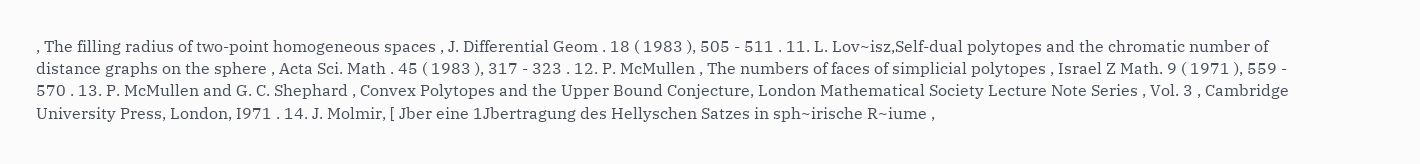, The filling radius of two-point homogeneous spaces , J. Differential Geom . 18 ( 1983 ), 505 - 511 . 11. L. Lov~isz,Self-dual polytopes and the chromatic number of distance graphs on the sphere , Acta Sci. Math . 45 ( 1983 ), 317 - 323 . 12. P. McMullen , The numbers of faces of simplicial polytopes , Israel Z Math. 9 ( 1971 ), 559 - 570 . 13. P. McMullen and G. C. Shephard , Convex Polytopes and the Upper Bound Conjecture, London Mathematical Society Lecture Note Series , Vol. 3 , Cambridge University Press, London, I971 . 14. J. Molmir, [ Jber eine 1Jbertragung des Hellyschen Satzes in sph~irische R~iume ,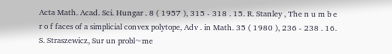Acta Math. Acad. Sci. Hungar . 8 ( 1957 ), 315 - 318 . 15. R. Stanley , The n u m b e r o f faces of a simplicial convex polytope, Adv . in Math. 35 ( 1980 ), 236 - 238 . 16. S. Straszewicz, Sur un probl~me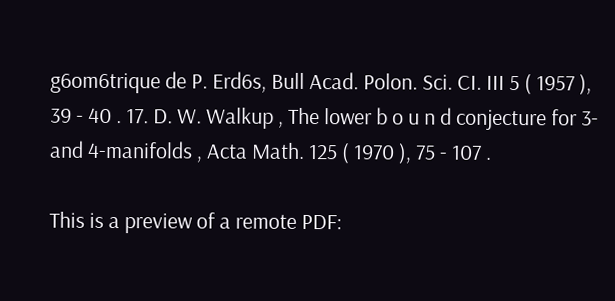g6om6trique de P. Erd6s, Bull Acad. Polon. Sci. CI. III 5 ( 1957 ), 39 - 40 . 17. D. W. Walkup , The lower b o u n d conjecture for 3- and 4-manifolds , Acta Math. 125 ( 1970 ), 75 - 107 .

This is a preview of a remote PDF: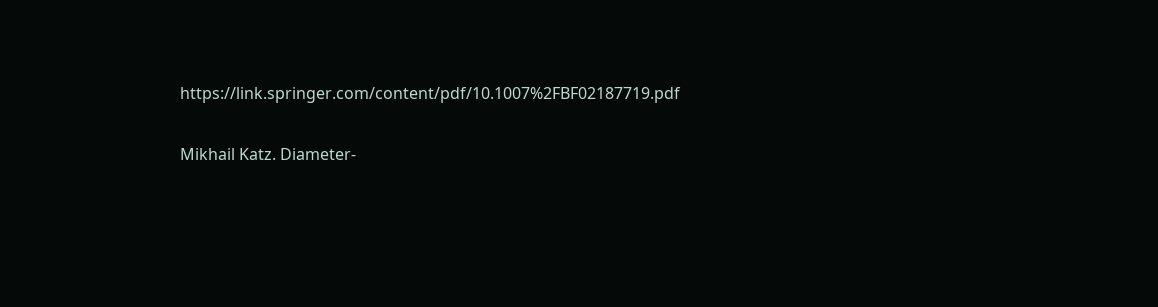https://link.springer.com/content/pdf/10.1007%2FBF02187719.pdf

Mikhail Katz. Diameter-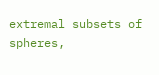extremal subsets of spheres,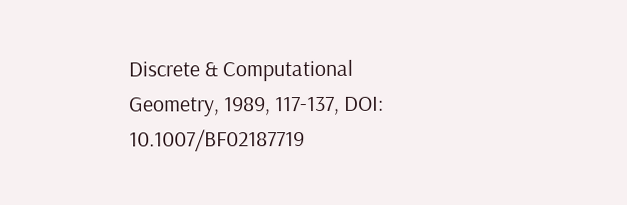Discrete & Computational Geometry, 1989, 117-137, DOI: 10.1007/BF02187719